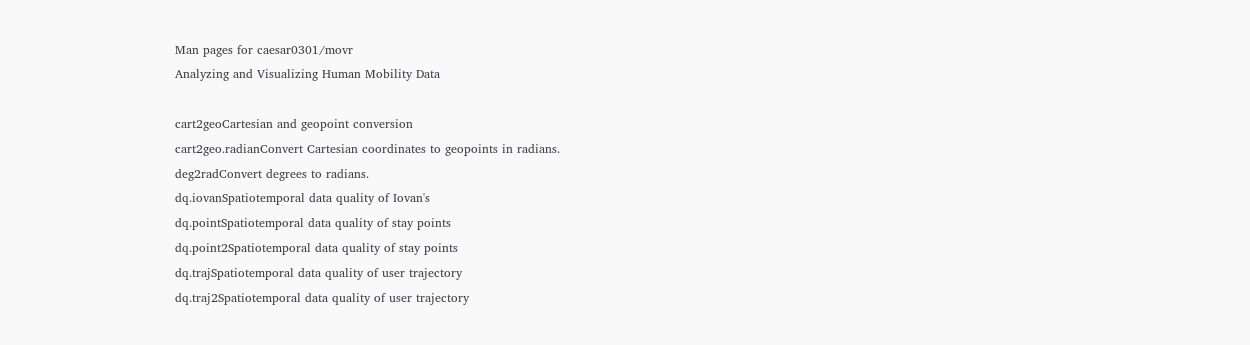Man pages for caesar0301/movr
Analyzing and Visualizing Human Mobility Data

cart2geoCartesian and geopoint conversion
cart2geo.radianConvert Cartesian coordinates to geopoints in radians.
deg2radConvert degrees to radians.
dq.iovanSpatiotemporal data quality of Iovan's
dq.pointSpatiotemporal data quality of stay points
dq.point2Spatiotemporal data quality of stay points
dq.trajSpatiotemporal data quality of user trajectory
dq.traj2Spatiotemporal data quality of user trajectory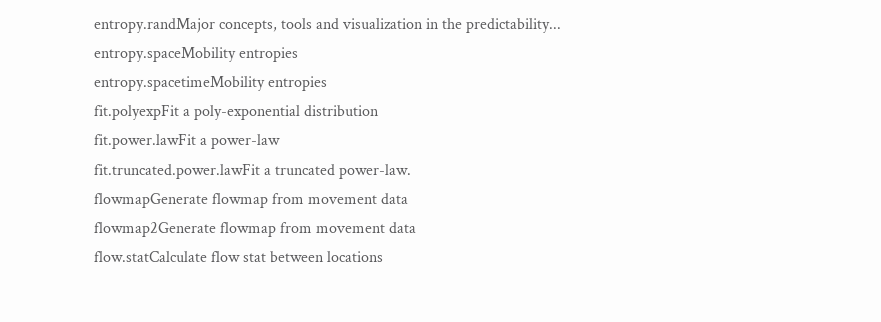entropy.randMajor concepts, tools and visualization in the predictability...
entropy.spaceMobility entropies
entropy.spacetimeMobility entropies
fit.polyexpFit a poly-exponential distribution
fit.power.lawFit a power-law
fit.truncated.power.lawFit a truncated power-law.
flowmapGenerate flowmap from movement data
flowmap2Generate flowmap from movement data
flow.statCalculate flow stat between locations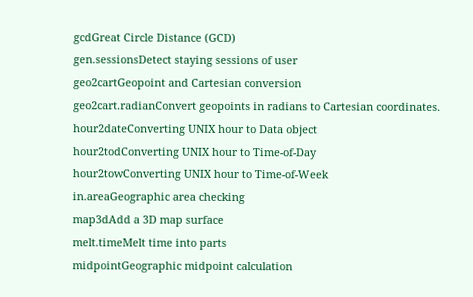gcdGreat Circle Distance (GCD)
gen.sessionsDetect staying sessions of user
geo2cartGeopoint and Cartesian conversion
geo2cart.radianConvert geopoints in radians to Cartesian coordinates.
hour2dateConverting UNIX hour to Data object
hour2todConverting UNIX hour to Time-of-Day
hour2towConverting UNIX hour to Time-of-Week
in.areaGeographic area checking
map3dAdd a 3D map surface
melt.timeMelt time into parts
midpointGeographic midpoint calculation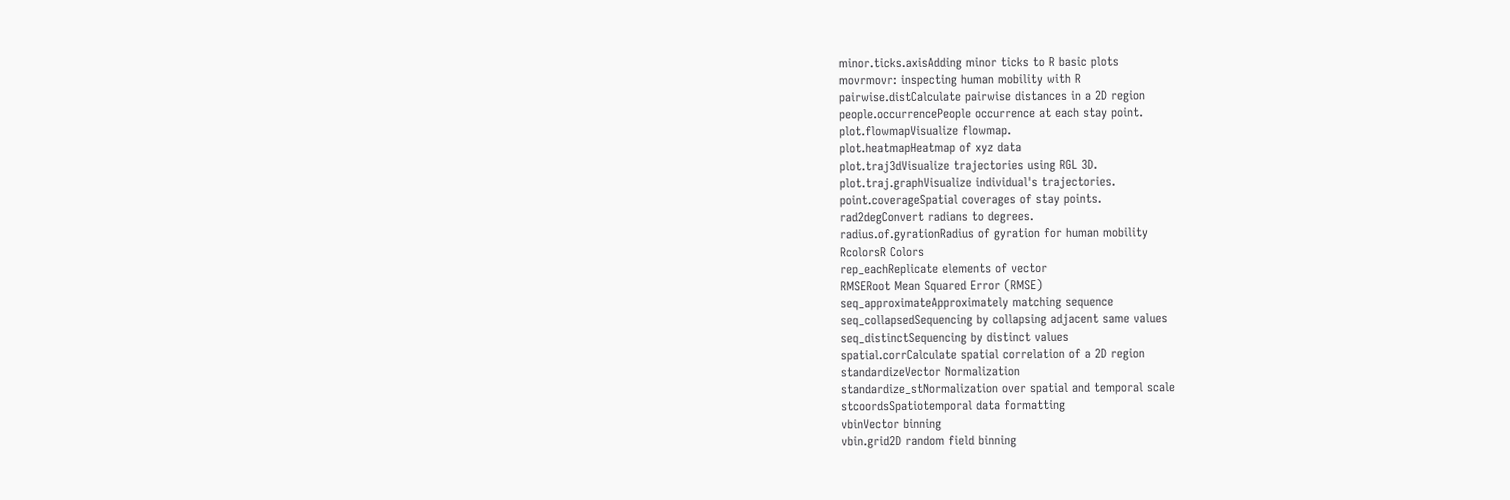minor.ticks.axisAdding minor ticks to R basic plots
movrmovr: inspecting human mobility with R
pairwise.distCalculate pairwise distances in a 2D region
people.occurrencePeople occurrence at each stay point.
plot.flowmapVisualize flowmap.
plot.heatmapHeatmap of xyz data
plot.traj3dVisualize trajectories using RGL 3D.
plot.traj.graphVisualize individual's trajectories.
point.coverageSpatial coverages of stay points.
rad2degConvert radians to degrees.
radius.of.gyrationRadius of gyration for human mobility
RcolorsR Colors
rep_eachReplicate elements of vector
RMSERoot Mean Squared Error (RMSE)
seq_approximateApproximately matching sequence
seq_collapsedSequencing by collapsing adjacent same values
seq_distinctSequencing by distinct values
spatial.corrCalculate spatial correlation of a 2D region
standardizeVector Normalization
standardize_stNormalization over spatial and temporal scale
stcoordsSpatiotemporal data formatting
vbinVector binning
vbin.grid2D random field binning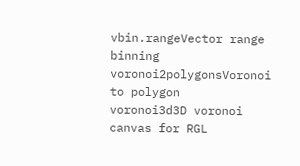vbin.rangeVector range binning
voronoi2polygonsVoronoi to polygon
voronoi3d3D voronoi canvas for RGL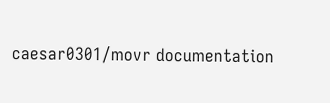caesar0301/movr documentation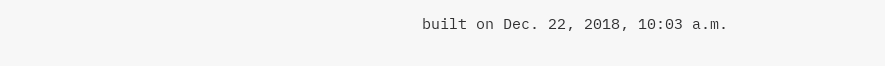built on Dec. 22, 2018, 10:03 a.m.